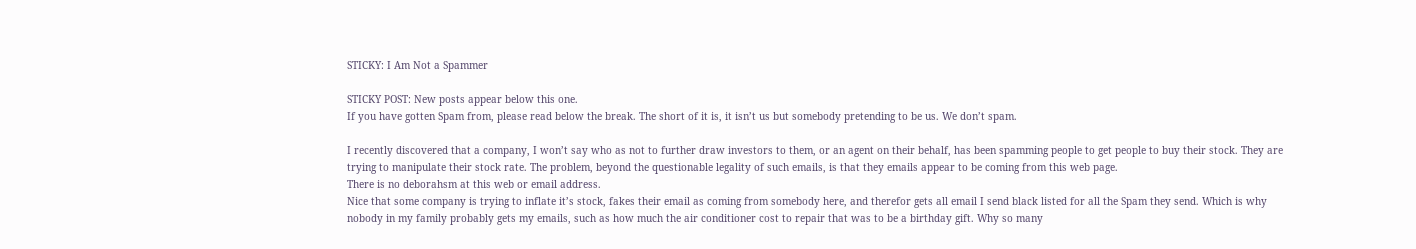STICKY: I Am Not a Spammer

STICKY POST: New posts appear below this one.
If you have gotten Spam from, please read below the break. The short of it is, it isn’t us but somebody pretending to be us. We don’t spam.

I recently discovered that a company, I won’t say who as not to further draw investors to them, or an agent on their behalf, has been spamming people to get people to buy their stock. They are trying to manipulate their stock rate. The problem, beyond the questionable legality of such emails, is that they emails appear to be coming from this web page.
There is no deborahsm at this web or email address.
Nice that some company is trying to inflate it’s stock, fakes their email as coming from somebody here, and therefor gets all email I send black listed for all the Spam they send. Which is why nobody in my family probably gets my emails, such as how much the air conditioner cost to repair that was to be a birthday gift. Why so many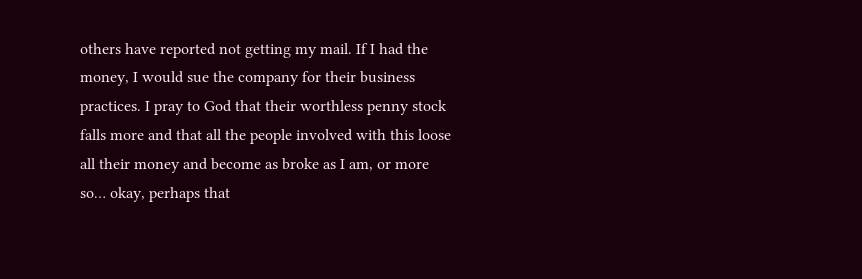others have reported not getting my mail. If I had the money, I would sue the company for their business practices. I pray to God that their worthless penny stock falls more and that all the people involved with this loose all their money and become as broke as I am, or more so… okay, perhaps that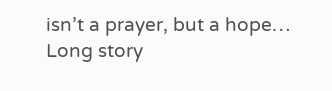isn’t a prayer, but a hope…
Long story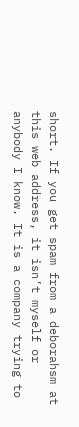short. If you get spam from a deborahsm at this web address, it isn’t myself or anybody I know. It is a company trying to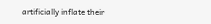artificially inflate their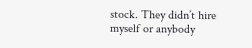stock. They didn’t hire myself or anybody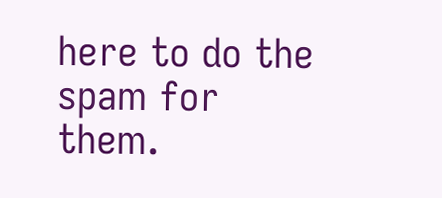here to do the spam for them.